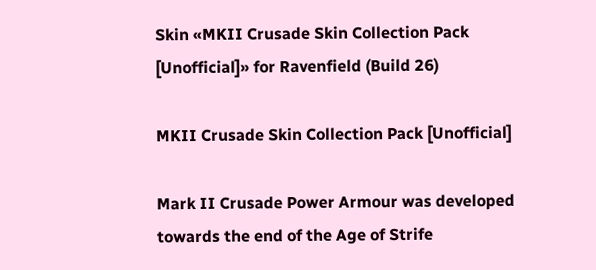Skin «MKII Crusade Skin Collection Pack [Unofficial]» for Ravenfield (Build 26)

MKII Crusade Skin Collection Pack [Unofficial]

Mark II Crusade Power Armour was developed towards the end of the Age of Strife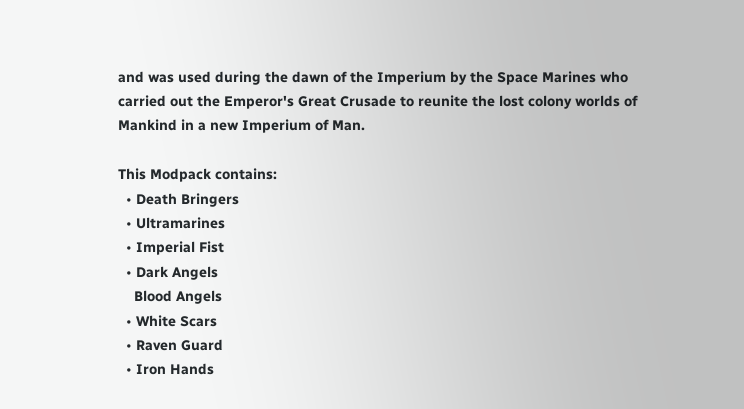and was used during the dawn of the Imperium by the Space Marines who carried out the Emperor's Great Crusade to reunite the lost colony worlds of Mankind in a new Imperium of Man.

This Modpack contains:
  • Death Bringers
  • Ultramarines
  • Imperial Fist
  • Dark Angels
    Blood Angels
  • White Scars
  • Raven Guard
  • Iron Hands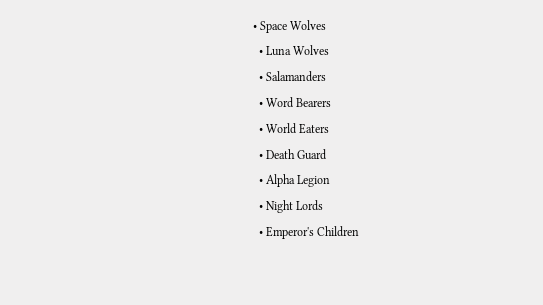• Space Wolves
  • Luna Wolves
  • Salamanders
  • Word Bearers
  • World Eaters
  • Death Guard
  • Alpha Legion
  • Night Lords
  • Emperor's Children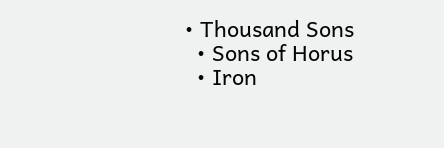• Thousand Sons
  • Sons of Horus
  • Iron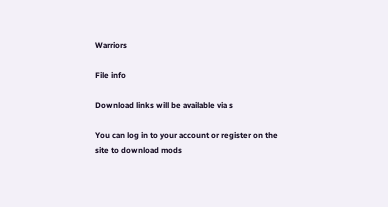Warriors

File info

Download links will be available via s

You can log in to your account or register on the site to download mods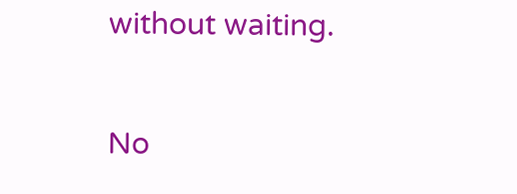without waiting.

No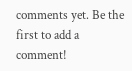comments yet. Be the first to add a comment!